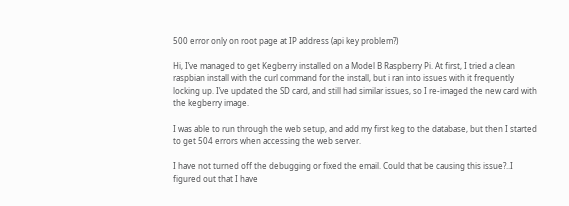500 error only on root page at IP address (api key problem?)

Hi, I’ve managed to get Kegberry installed on a Model B Raspberry Pi. At first, I tried a clean raspbian install with the curl command for the install, but i ran into issues with it frequently locking up. I’ve updated the SD card, and still had similar issues, so I re-imaged the new card with the kegberry image.

I was able to run through the web setup, and add my first keg to the database, but then I started to get 504 errors when accessing the web server.

I have not turned off the debugging or fixed the email. Could that be causing this issue?..I figured out that I have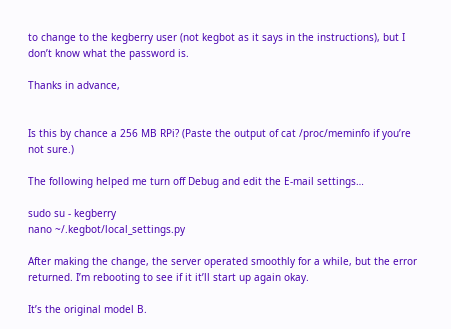to change to the kegberry user (not kegbot as it says in the instructions), but I don’t know what the password is.

Thanks in advance,


Is this by chance a 256 MB RPi? (Paste the output of cat /proc/meminfo if you’re not sure.)

The following helped me turn off Debug and edit the E-mail settings…

sudo su - kegberry
nano ~/.kegbot/local_settings.py

After making the change, the server operated smoothly for a while, but the error returned. I’m rebooting to see if it it’ll start up again okay.

It’s the original model B.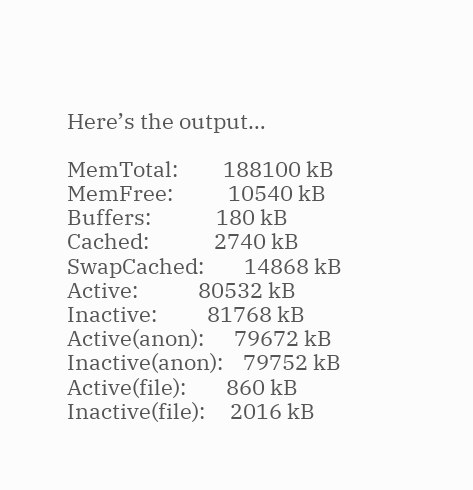Here’s the output…

MemTotal:         188100 kB
MemFree:           10540 kB
Buffers:             180 kB
Cached:             2740 kB
SwapCached:        14868 kB
Active:            80532 kB
Inactive:          81768 kB
Active(anon):      79672 kB
Inactive(anon):    79752 kB
Active(file):        860 kB
Inactive(file):     2016 kB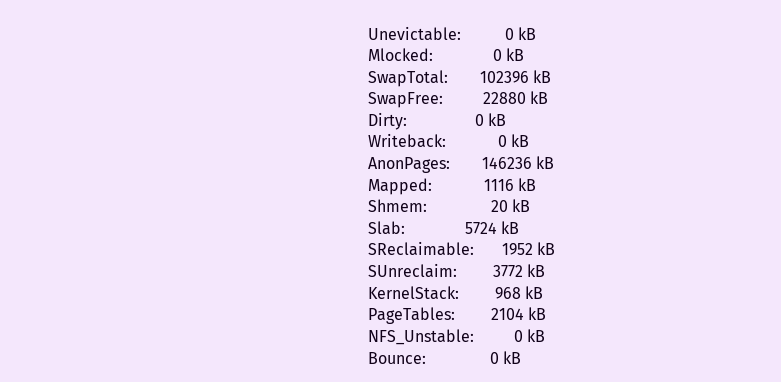Unevictable:           0 kB
Mlocked:               0 kB
SwapTotal:        102396 kB
SwapFree:          22880 kB
Dirty:                 0 kB
Writeback:             0 kB
AnonPages:        146236 kB
Mapped:             1116 kB
Shmem:                20 kB
Slab:               5724 kB
SReclaimable:       1952 kB
SUnreclaim:         3772 kB
KernelStack:         968 kB
PageTables:         2104 kB
NFS_Unstable:          0 kB
Bounce:                0 kB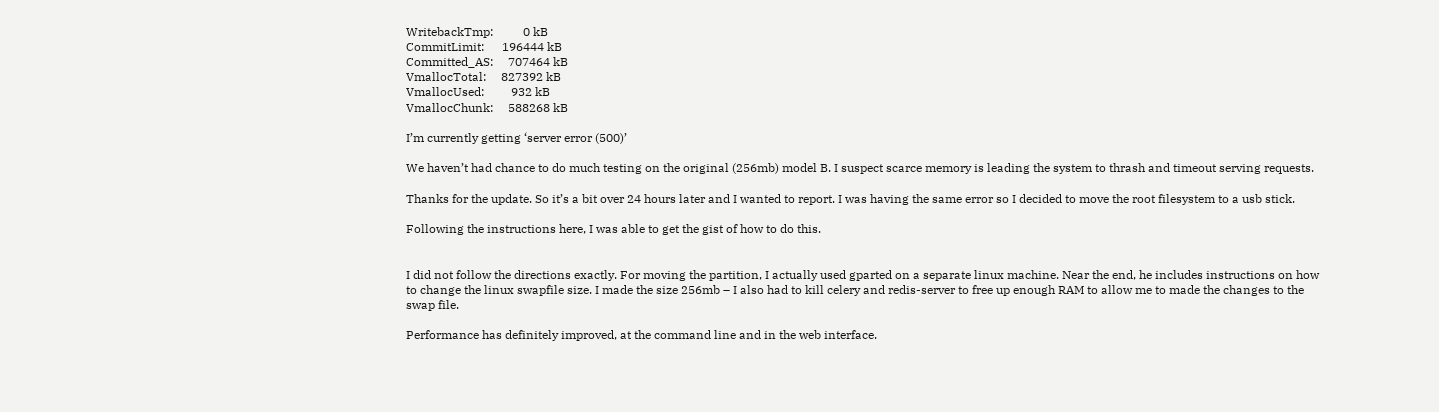WritebackTmp:          0 kB
CommitLimit:      196444 kB
Committed_AS:     707464 kB
VmallocTotal:     827392 kB
VmallocUsed:         932 kB
VmallocChunk:     588268 kB

I’m currently getting ‘server error (500)’

We haven’t had chance to do much testing on the original (256mb) model B. I suspect scarce memory is leading the system to thrash and timeout serving requests.

Thanks for the update. So it’s a bit over 24 hours later and I wanted to report. I was having the same error so I decided to move the root filesystem to a usb stick.

Following the instructions here, I was able to get the gist of how to do this.


I did not follow the directions exactly. For moving the partition, I actually used gparted on a separate linux machine. Near the end, he includes instructions on how to change the linux swapfile size. I made the size 256mb – I also had to kill celery and redis-server to free up enough RAM to allow me to made the changes to the swap file.

Performance has definitely improved, at the command line and in the web interface.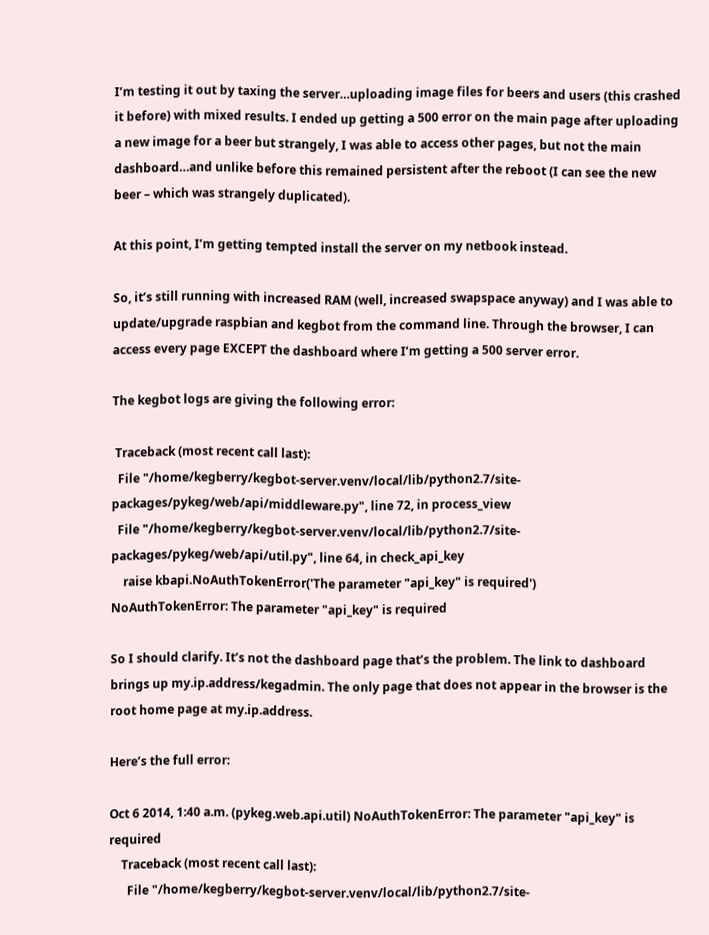I’m testing it out by taxing the server…uploading image files for beers and users (this crashed it before) with mixed results. I ended up getting a 500 error on the main page after uploading a new image for a beer but strangely, I was able to access other pages, but not the main dashboard…and unlike before this remained persistent after the reboot (I can see the new beer – which was strangely duplicated).

At this point, I’m getting tempted install the server on my netbook instead.

So, it’s still running with increased RAM (well, increased swapspace anyway) and I was able to update/upgrade raspbian and kegbot from the command line. Through the browser, I can access every page EXCEPT the dashboard where I’m getting a 500 server error.

The kegbot logs are giving the following error:

 Traceback (most recent call last):
  File "/home/kegberry/kegbot-server.venv/local/lib/python2.7/site-packages/pykeg/web/api/middleware.py", line 72, in process_view
  File "/home/kegberry/kegbot-server.venv/local/lib/python2.7/site-packages/pykeg/web/api/util.py", line 64, in check_api_key
    raise kbapi.NoAuthTokenError('The parameter "api_key" is required')
NoAuthTokenError: The parameter "api_key" is required

So I should clarify. It’s not the dashboard page that’s the problem. The link to dashboard brings up my.ip.address/kegadmin. The only page that does not appear in the browser is the root home page at my.ip.address.

Here’s the full error:

Oct 6 2014, 1:40 a.m. (pykeg.web.api.util) NoAuthTokenError: The parameter "api_key" is required
    Traceback (most recent call last):
      File "/home/kegberry/kegbot-server.venv/local/lib/python2.7/site-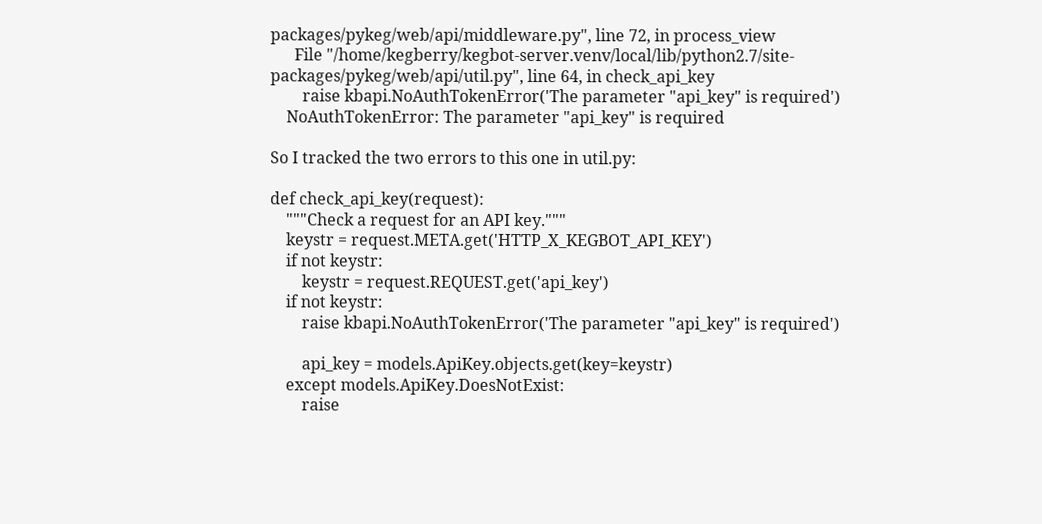packages/pykeg/web/api/middleware.py", line 72, in process_view
      File "/home/kegberry/kegbot-server.venv/local/lib/python2.7/site-packages/pykeg/web/api/util.py", line 64, in check_api_key
        raise kbapi.NoAuthTokenError('The parameter "api_key" is required')
    NoAuthTokenError: The parameter "api_key" is required

So I tracked the two errors to this one in util.py:

def check_api_key(request):
    """Check a request for an API key."""
    keystr = request.META.get('HTTP_X_KEGBOT_API_KEY')
    if not keystr:
        keystr = request.REQUEST.get('api_key')
    if not keystr:
        raise kbapi.NoAuthTokenError('The parameter "api_key" is required')

        api_key = models.ApiKey.objects.get(key=keystr)
    except models.ApiKey.DoesNotExist:
        raise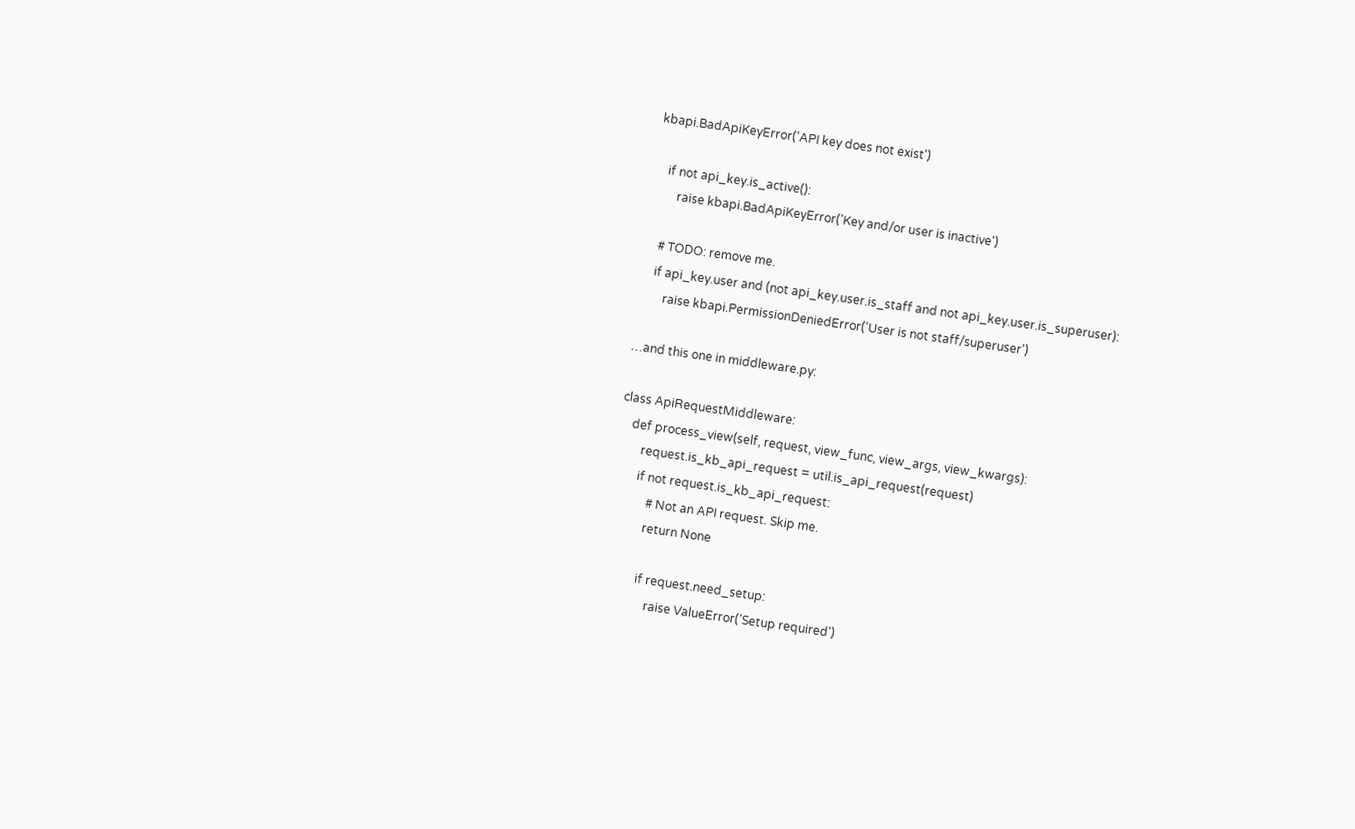kbapi.BadApiKeyError('API key does not exist')

    if not api_key.is_active():
        raise kbapi.BadApiKeyError('Key and/or user is inactive')

    # TODO: remove me.
    if api_key.user and (not api_key.user.is_staff and not api_key.user.is_superuser):
        raise kbapi.PermissionDeniedError('User is not staff/superuser')

…and this one in middleware.py:

class ApiRequestMiddleware:
    def process_view(self, request, view_func, view_args, view_kwargs):
        request.is_kb_api_request = util.is_api_request(request)
        if not request.is_kb_api_request:
            # Not an API request. Skip me.
            return None

            if request.need_setup:
                raise ValueError('Setup required')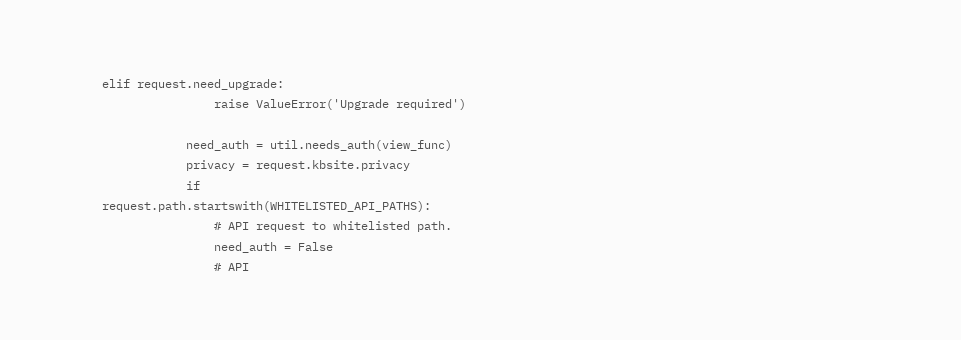elif request.need_upgrade:
                raise ValueError('Upgrade required')

            need_auth = util.needs_auth(view_func)
            privacy = request.kbsite.privacy
            if request.path.startswith(WHITELISTED_API_PATHS):
                # API request to whitelisted path.
                need_auth = False
                # API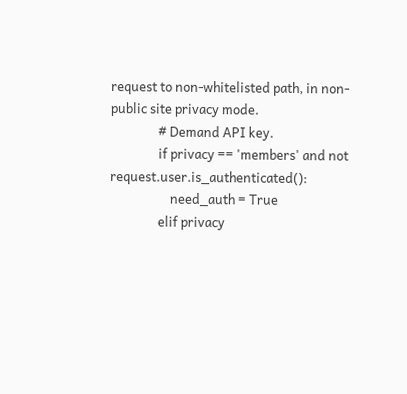request to non-whitelisted path, in non-public site privacy mode.
                # Demand API key.
                if privacy == 'members' and not request.user.is_authenticated():
                    need_auth = True
                elif privacy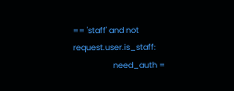== 'staff' and not request.user.is_staff:
                    need_auth =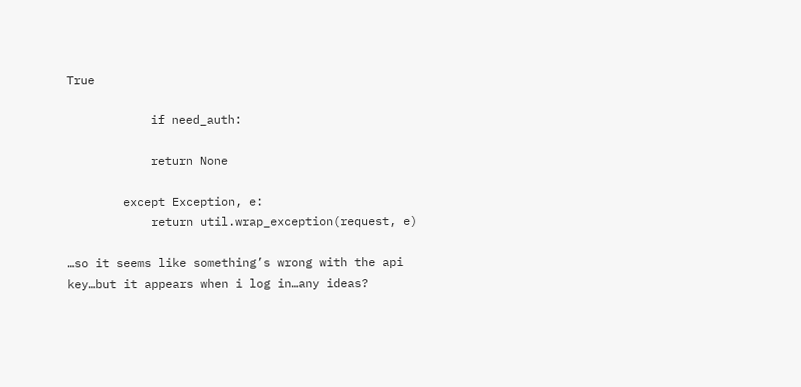True

            if need_auth:

            return None

        except Exception, e:
            return util.wrap_exception(request, e)

…so it seems like something’s wrong with the api key…but it appears when i log in…any ideas?